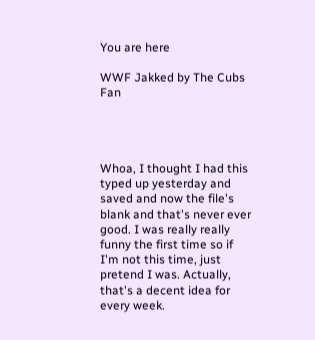You are here

WWF Jakked by The Cubs Fan




Whoa, I thought I had this typed up yesterday and saved and now the file's blank and that's never ever good. I was really really funny the first time so if I'm not this time, just pretend I was. Actually, that's a decent idea for every week.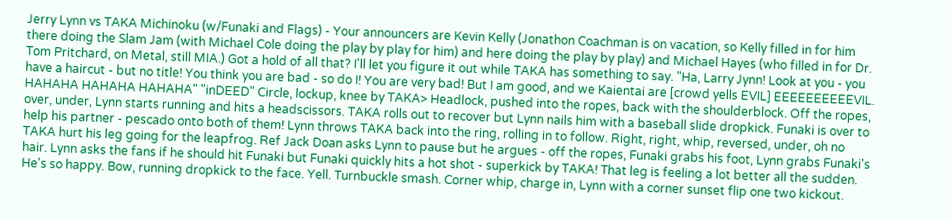Jerry Lynn vs TAKA Michinoku (w/Funaki and Flags) - Your announcers are Kevin Kelly (Jonathon Coachman is on vacation, so Kelly filled in for him there doing the Slam Jam (with Michael Cole doing the play by play for him) and here doing the play by play) and Michael Hayes (who filled in for Dr. Tom Pritchard, on Metal, still MIA.) Got a hold of all that? I'll let you figure it out while TAKA has something to say. "Ha, Larry Jynn! Look at you - you have a haircut - but no title! You think you are bad - so do I! You are very bad! But I am good, and we Kaientai are [crowd yells EVIL] EEEEEEEEEEVIL. HAHAHA HAHAHA HAHAHA" "inDEED" Circle, lockup, knee by TAKA> Headlock, pushed into the ropes, back with the shoulderblock. Off the ropes, over, under, Lynn starts running and hits a headscissors. TAKA rolls out to recover but Lynn nails him with a baseball slide dropkick. Funaki is over to help his partner - pescado onto both of them! Lynn throws TAKA back into the ring, rolling in to follow. Right, right, whip, reversed, under, oh no TAKA hurt his leg going for the leapfrog. Ref Jack Doan asks Lynn to pause but he argues - off the ropes, Funaki grabs his foot, Lynn grabs Funaki's hair. Lynn asks the fans if he should hit Funaki but Funaki quickly hits a hot shot - superkick by TAKA! That leg is feeling a lot better all the sudden. He's so happy. Bow, running dropkick to the face. Yell. Turnbuckle smash. Corner whip, charge in, Lynn with a corner sunset flip one two kickout.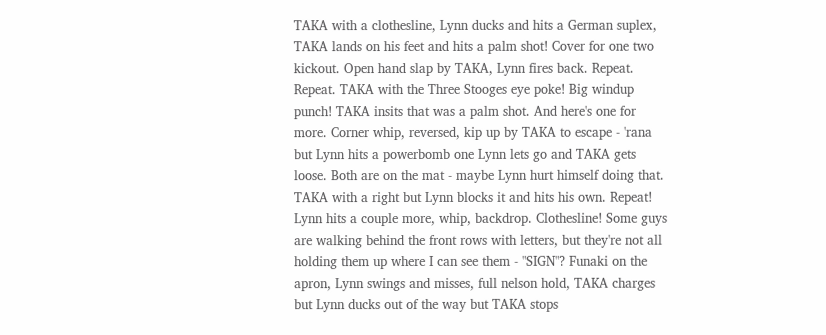TAKA with a clothesline, Lynn ducks and hits a German suplex, TAKA lands on his feet and hits a palm shot! Cover for one two kickout. Open hand slap by TAKA, Lynn fires back. Repeat. Repeat. TAKA with the Three Stooges eye poke! Big windup punch! TAKA insits that was a palm shot. And here's one for more. Corner whip, reversed, kip up by TAKA to escape - 'rana but Lynn hits a powerbomb one Lynn lets go and TAKA gets loose. Both are on the mat - maybe Lynn hurt himself doing that. TAKA with a right but Lynn blocks it and hits his own. Repeat! Lynn hits a couple more, whip, backdrop. Clothesline! Some guys are walking behind the front rows with letters, but they're not all holding them up where I can see them - "SIGN"? Funaki on the apron, Lynn swings and misses, full nelson hold, TAKA charges but Lynn ducks out of the way but TAKA stops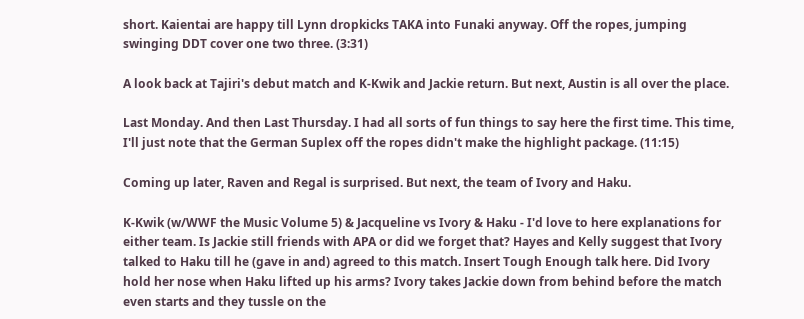short. Kaientai are happy till Lynn dropkicks TAKA into Funaki anyway. Off the ropes, jumping swinging DDT cover one two three. (3:31)

A look back at Tajiri's debut match and K-Kwik and Jackie return. But next, Austin is all over the place.

Last Monday. And then Last Thursday. I had all sorts of fun things to say here the first time. This time, I'll just note that the German Suplex off the ropes didn't make the highlight package. (11:15)

Coming up later, Raven and Regal is surprised. But next, the team of Ivory and Haku.

K-Kwik (w/WWF the Music Volume 5) & Jacqueline vs Ivory & Haku - I'd love to here explanations for either team. Is Jackie still friends with APA or did we forget that? Hayes and Kelly suggest that Ivory talked to Haku till he (gave in and) agreed to this match. Insert Tough Enough talk here. Did Ivory hold her nose when Haku lifted up his arms? Ivory takes Jackie down from behind before the match even starts and they tussle on the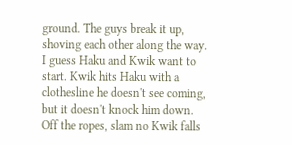ground. The guys break it up, shoving each other along the way. I guess Haku and Kwik want to start. Kwik hits Haku with a clothesline he doesn't see coming, but it doesn't knock him down. Off the ropes, slam no Kwik falls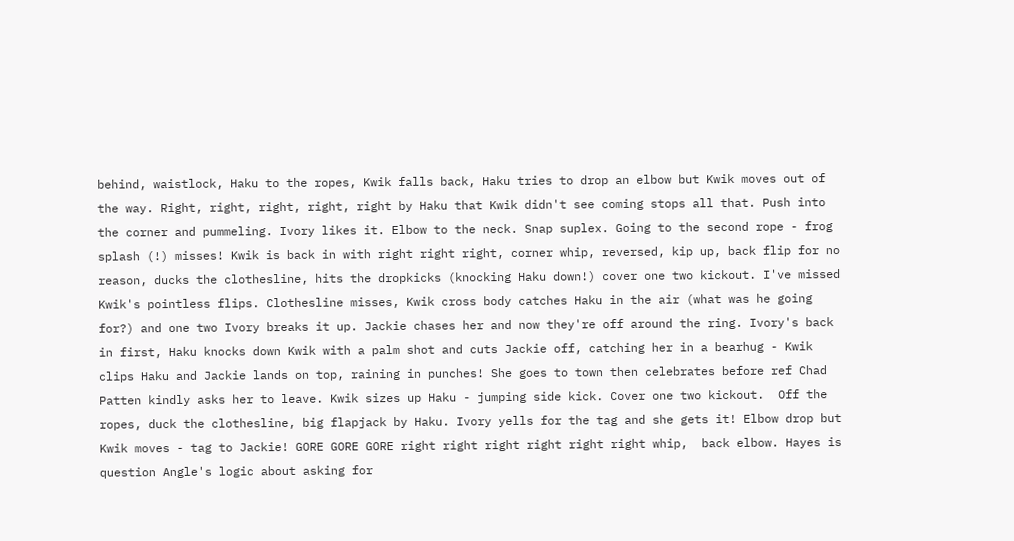behind, waistlock, Haku to the ropes, Kwik falls back, Haku tries to drop an elbow but Kwik moves out of the way. Right, right, right, right, right by Haku that Kwik didn't see coming stops all that. Push into the corner and pummeling. Ivory likes it. Elbow to the neck. Snap suplex. Going to the second rope - frog splash (!) misses! Kwik is back in with right right right, corner whip, reversed, kip up, back flip for no reason, ducks the clothesline, hits the dropkicks (knocking Haku down!) cover one two kickout. I've missed Kwik's pointless flips. Clothesline misses, Kwik cross body catches Haku in the air (what was he going for?) and one two Ivory breaks it up. Jackie chases her and now they're off around the ring. Ivory's back in first, Haku knocks down Kwik with a palm shot and cuts Jackie off, catching her in a bearhug - Kwik clips Haku and Jackie lands on top, raining in punches! She goes to town then celebrates before ref Chad Patten kindly asks her to leave. Kwik sizes up Haku - jumping side kick. Cover one two kickout.  Off the ropes, duck the clothesline, big flapjack by Haku. Ivory yells for the tag and she gets it! Elbow drop but Kwik moves - tag to Jackie! GORE GORE GORE right right right right right right whip,  back elbow. Hayes is question Angle's logic about asking for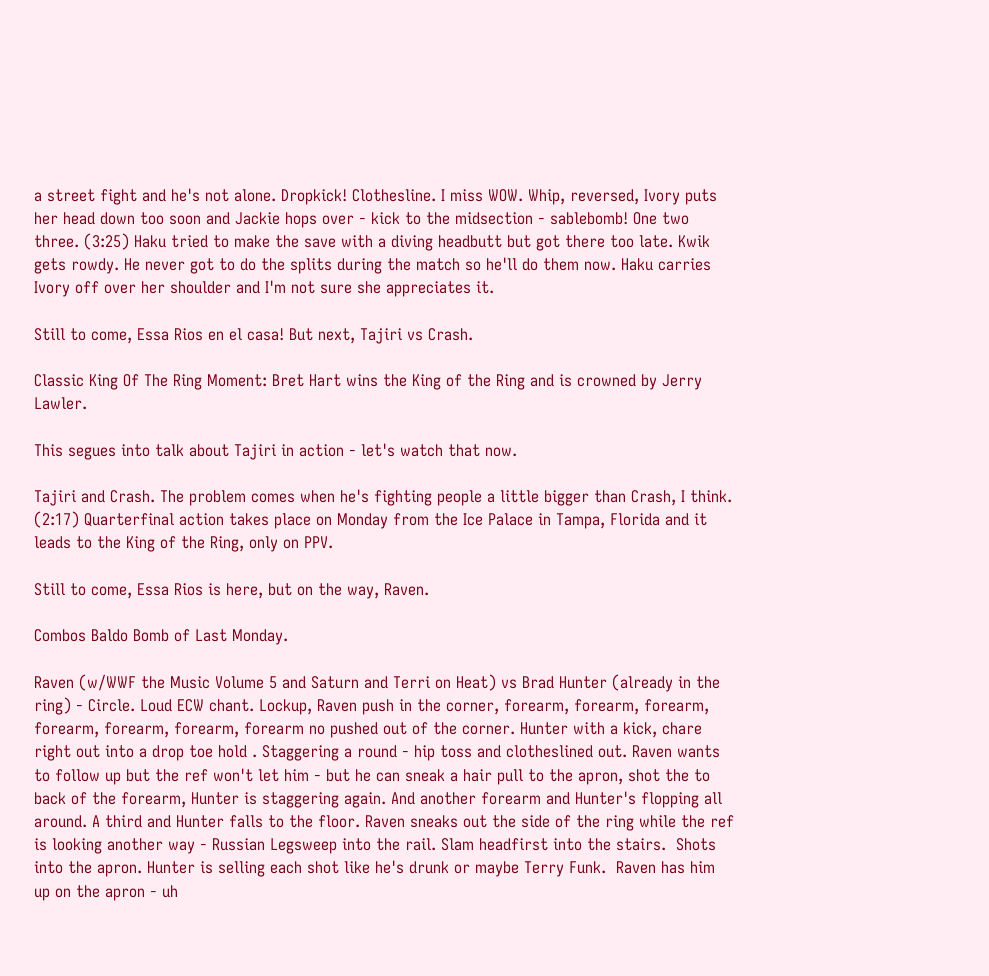a street fight and he's not alone. Dropkick! Clothesline. I miss WOW. Whip, reversed, Ivory puts her head down too soon and Jackie hops over - kick to the midsection - sablebomb! One two three. (3:25) Haku tried to make the save with a diving headbutt but got there too late. Kwik gets rowdy. He never got to do the splits during the match so he'll do them now. Haku carries Ivory off over her shoulder and I'm not sure she appreciates it.

Still to come, Essa Rios en el casa! But next, Tajiri vs Crash.

Classic King Of The Ring Moment: Bret Hart wins the King of the Ring and is crowned by Jerry Lawler.

This segues into talk about Tajiri in action - let's watch that now.

Tajiri and Crash. The problem comes when he's fighting people a little bigger than Crash, I think. (2:17) Quarterfinal action takes place on Monday from the Ice Palace in Tampa, Florida and it leads to the King of the Ring, only on PPV.

Still to come, Essa Rios is here, but on the way, Raven.

Combos Baldo Bomb of Last Monday.

Raven (w/WWF the Music Volume 5 and Saturn and Terri on Heat) vs Brad Hunter (already in the ring) - Circle. Loud ECW chant. Lockup, Raven push in the corner, forearm, forearm, forearm, forearm, forearm, forearm, forearm no pushed out of the corner. Hunter with a kick, chare right out into a drop toe hold . Staggering a round - hip toss and clotheslined out. Raven wants to follow up but the ref won't let him - but he can sneak a hair pull to the apron, shot the to back of the forearm, Hunter is staggering again. And another forearm and Hunter's flopping all around. A third and Hunter falls to the floor. Raven sneaks out the side of the ring while the ref is looking another way - Russian Legsweep into the rail. Slam headfirst into the stairs.  Shots into the apron. Hunter is selling each shot like he's drunk or maybe Terry Funk.  Raven has him up on the apron - uh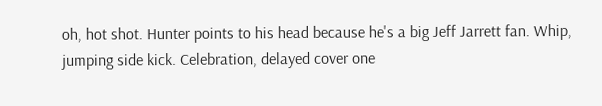oh, hot shot. Hunter points to his head because he's a big Jeff Jarrett fan. Whip, jumping side kick. Celebration, delayed cover one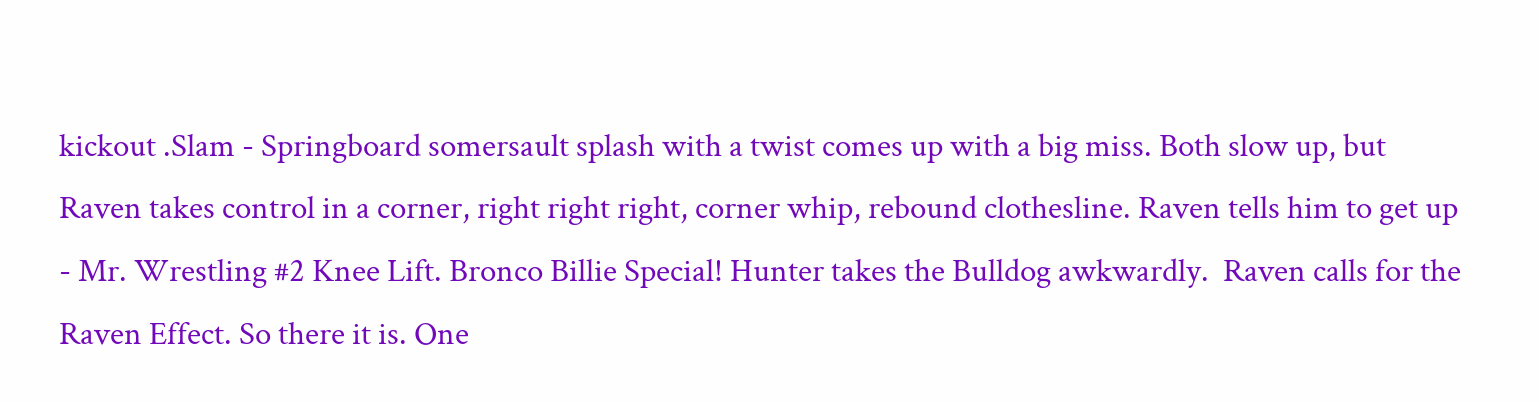kickout .Slam - Springboard somersault splash with a twist comes up with a big miss. Both slow up, but Raven takes control in a corner, right right right, corner whip, rebound clothesline. Raven tells him to get up - Mr. Wrestling #2 Knee Lift. Bronco Billie Special! Hunter takes the Bulldog awkwardly.  Raven calls for the Raven Effect. So there it is. One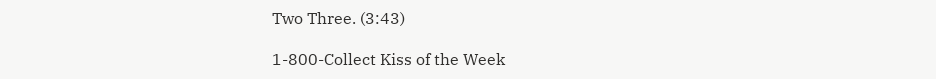Two Three. (3:43)

1-800-Collect Kiss of the Week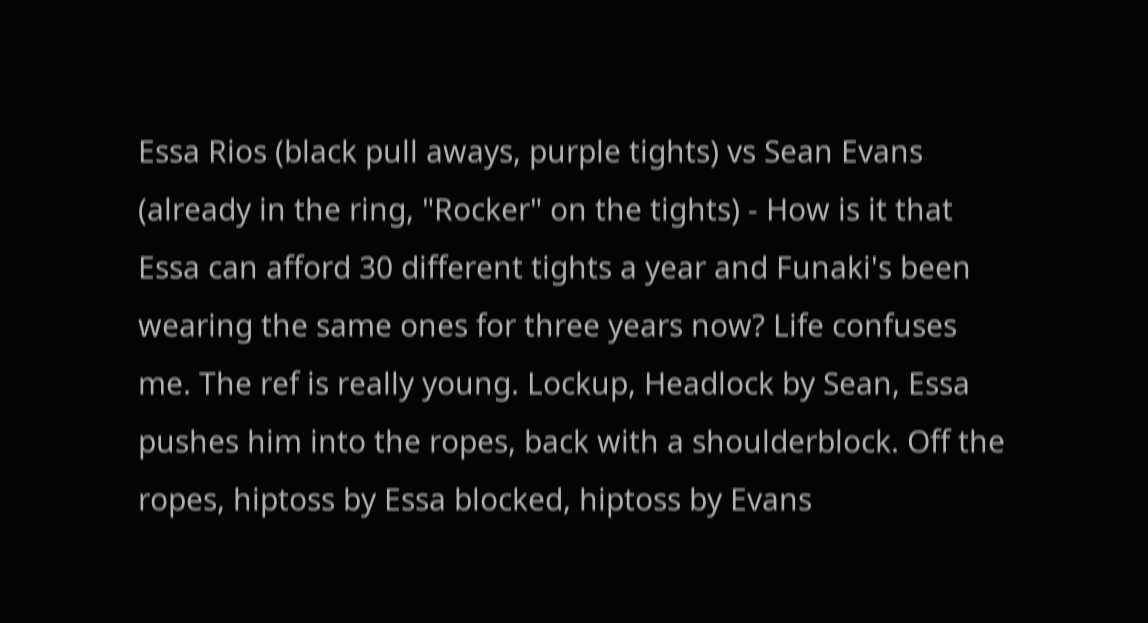Essa Rios (black pull aways, purple tights) vs Sean Evans (already in the ring, "Rocker" on the tights) - How is it that Essa can afford 30 different tights a year and Funaki's been wearing the same ones for three years now? Life confuses me. The ref is really young. Lockup, Headlock by Sean, Essa pushes him into the ropes, back with a shoulderblock. Off the ropes, hiptoss by Essa blocked, hiptoss by Evans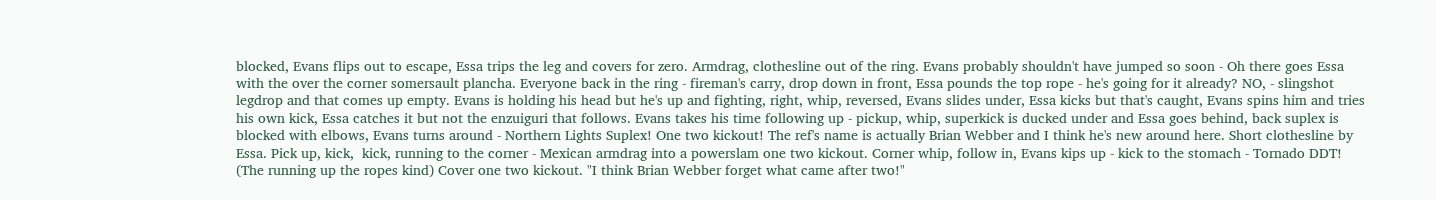blocked, Evans flips out to escape, Essa trips the leg and covers for zero. Armdrag, clothesline out of the ring. Evans probably shouldn't have jumped so soon - Oh there goes Essa with the over the corner somersault plancha. Everyone back in the ring - fireman's carry, drop down in front, Essa pounds the top rope - he's going for it already? NO, - slingshot legdrop and that comes up empty. Evans is holding his head but he's up and fighting, right, whip, reversed, Evans slides under, Essa kicks but that's caught, Evans spins him and tries his own kick, Essa catches it but not the enzuiguri that follows. Evans takes his time following up - pickup, whip, superkick is ducked under and Essa goes behind, back suplex is blocked with elbows, Evans turns around - Northern Lights Suplex! One two kickout! The ref's name is actually Brian Webber and I think he's new around here. Short clothesline by Essa. Pick up, kick,  kick, running to the corner - Mexican armdrag into a powerslam one two kickout. Corner whip, follow in, Evans kips up - kick to the stomach - Tornado DDT! (The running up the ropes kind) Cover one two kickout. "I think Brian Webber forget what came after two!"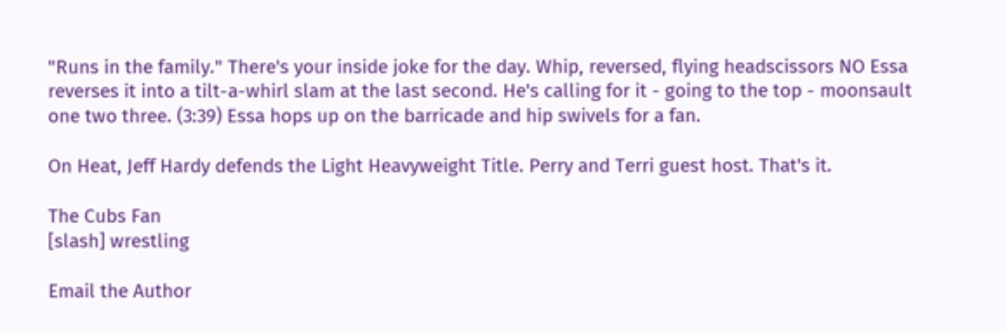"Runs in the family." There's your inside joke for the day. Whip, reversed, flying headscissors NO Essa reverses it into a tilt-a-whirl slam at the last second. He's calling for it - going to the top - moonsault one two three. (3:39) Essa hops up on the barricade and hip swivels for a fan.

On Heat, Jeff Hardy defends the Light Heavyweight Title. Perry and Terri guest host. That's it.

The Cubs Fan
[slash] wrestling

Email the Author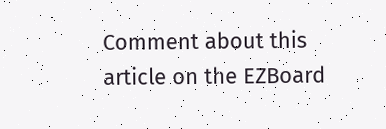Comment about this article on the EZBoard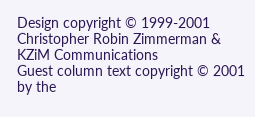Design copyright © 1999-2001 Christopher Robin Zimmerman & KZiM Communications
Guest column text copyright © 2001 by the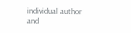individual author and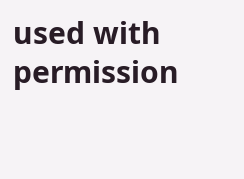used with permission